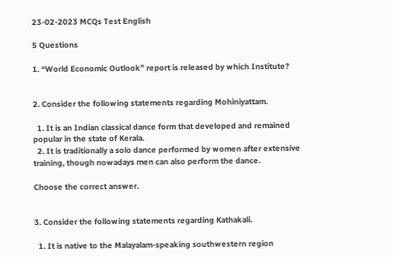23-02-2023 MCQs Test English

5 Questions

1. “World Economic Outlook” report is released by which Institute?


2. Consider the following statements regarding Mohiniyattam.

  1. It is an Indian classical dance form that developed and remained popular in the state of Kerala.
  2. It is traditionally a solo dance performed by women after extensive training, though nowadays men can also perform the dance.

Choose the correct answer.


3. Consider the following statements regarding Kathakali.

  1. It is native to the Malayalam-speaking southwestern region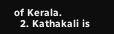of Kerala.
  2. Kathakali is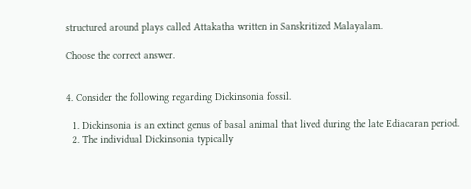structured around plays called Attakatha written in Sanskritized Malayalam.

Choose the correct answer.


4. Consider the following regarding Dickinsonia fossil.

  1. Dickinsonia is an extinct genus of basal animal that lived during the late Ediacaran period.
  2. The individual Dickinsonia typically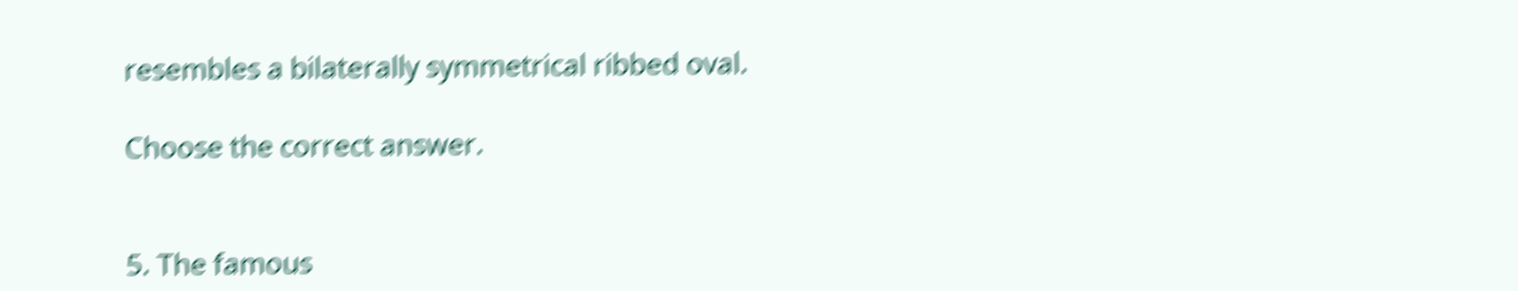resembles a bilaterally symmetrical ribbed oval.

Choose the correct answer.


5. The famous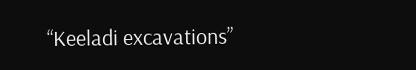“Keeladi excavations”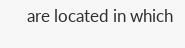are located in which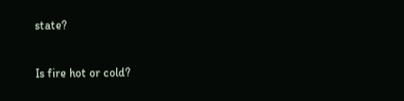state?

Is fire hot or cold?